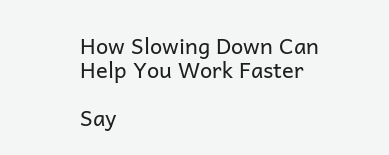How Slowing Down Can Help You Work Faster

Say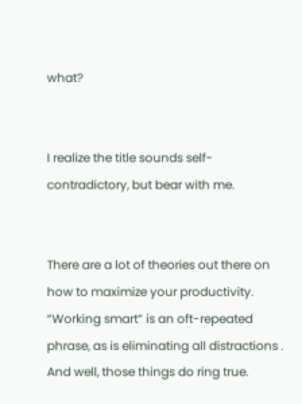what?


I realize the title sounds self-contradictory, but bear with me.


There are a lot of theories out there on how to maximize your productivity. “Working smart” is an oft-repeated phrase, as is eliminating all distractions . And well, those things do ring true.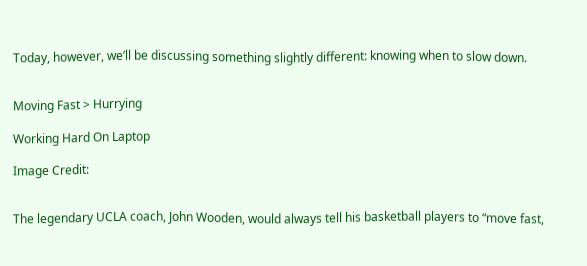Today, however, we’ll be discussing something slightly different: knowing when to slow down.


Moving Fast > Hurrying

Working Hard On Laptop

Image Credit:


The legendary UCLA coach, John Wooden, would always tell his basketball players to “move fast,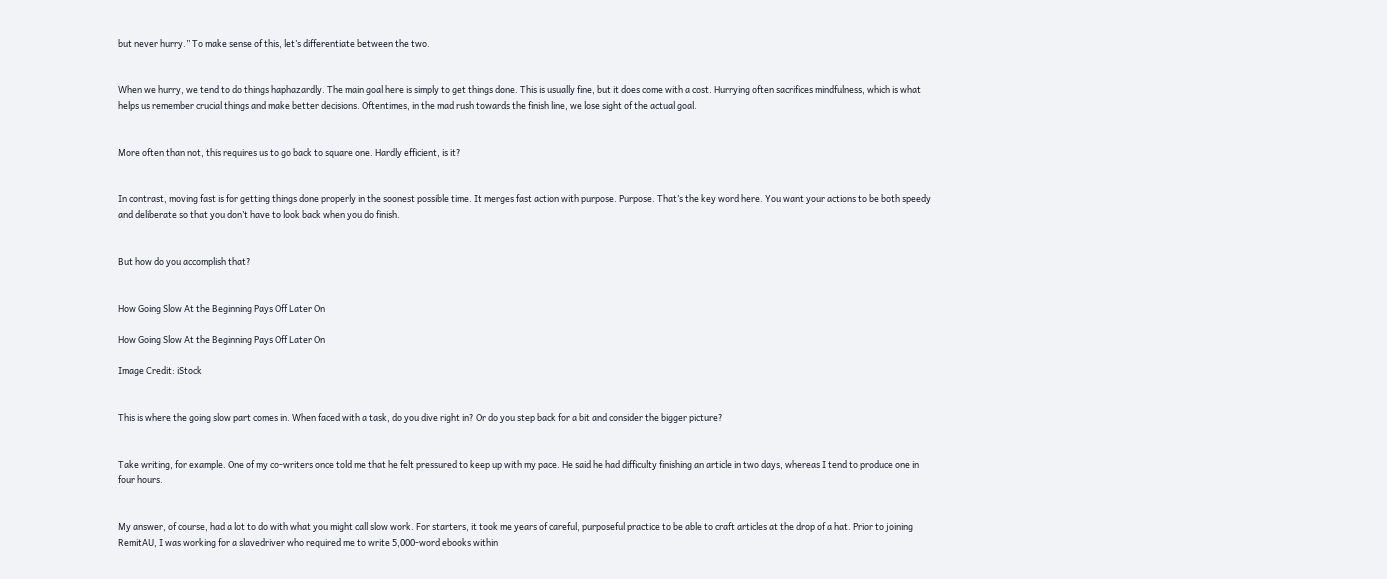but never hurry.” To make sense of this, let’s differentiate between the two.


When we hurry, we tend to do things haphazardly. The main goal here is simply to get things done. This is usually fine, but it does come with a cost. Hurrying often sacrifices mindfulness, which is what helps us remember crucial things and make better decisions. Oftentimes, in the mad rush towards the finish line, we lose sight of the actual goal.


More often than not, this requires us to go back to square one. Hardly efficient, is it?


In contrast, moving fast is for getting things done properly in the soonest possible time. It merges fast action with purpose. Purpose. That’s the key word here. You want your actions to be both speedy and deliberate so that you don’t have to look back when you do finish.


But how do you accomplish that?


How Going Slow At the Beginning Pays Off Later On

How Going Slow At the Beginning Pays Off Later On

Image Credit: iStock


This is where the going slow part comes in. When faced with a task, do you dive right in? Or do you step back for a bit and consider the bigger picture?


Take writing, for example. One of my co-writers once told me that he felt pressured to keep up with my pace. He said he had difficulty finishing an article in two days, whereas I tend to produce one in four hours.


My answer, of course, had a lot to do with what you might call slow work. For starters, it took me years of careful, purposeful practice to be able to craft articles at the drop of a hat. Prior to joining RemitAU, I was working for a slavedriver who required me to write 5,000-word ebooks within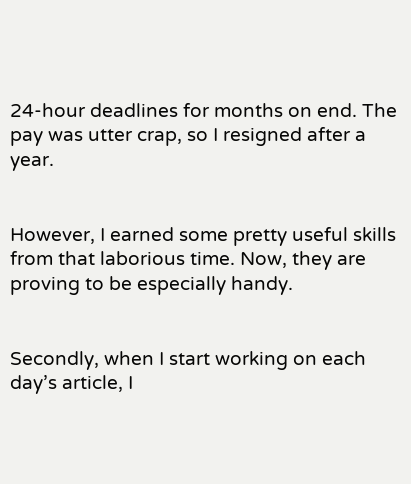24-hour deadlines for months on end. The pay was utter crap, so I resigned after a year.


However, I earned some pretty useful skills from that laborious time. Now, they are proving to be especially handy.


Secondly, when I start working on each day’s article, I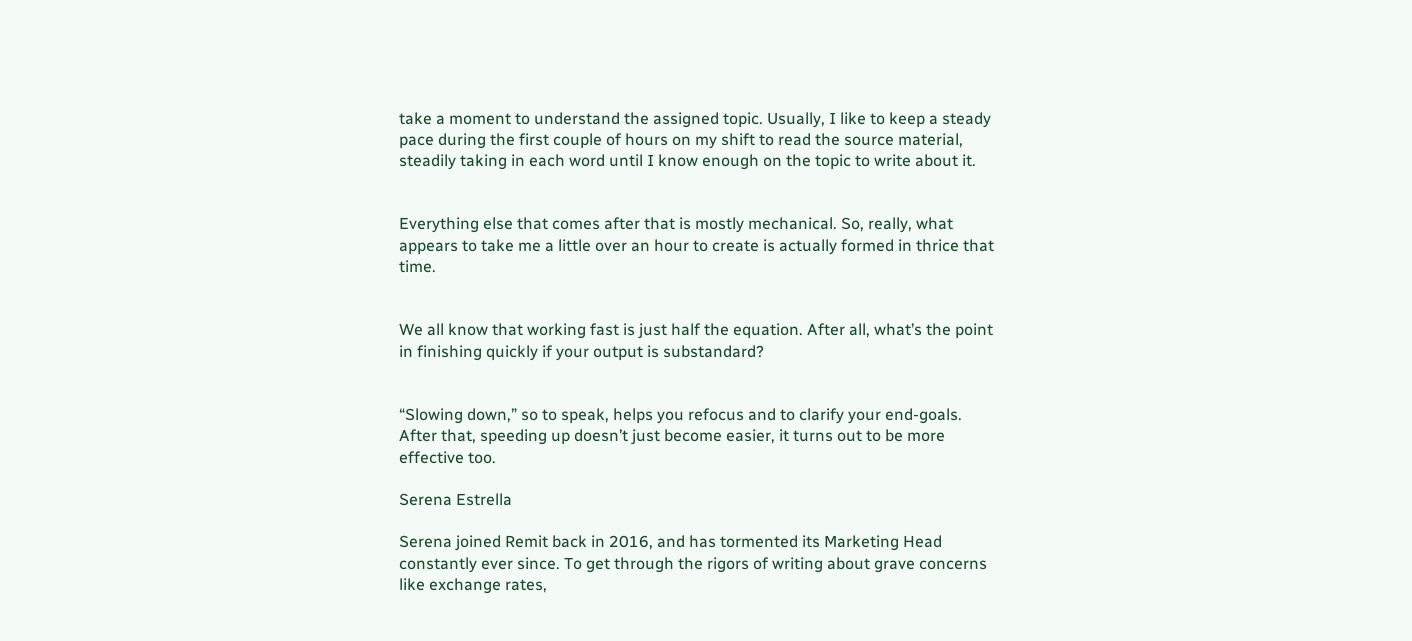take a moment to understand the assigned topic. Usually, I like to keep a steady pace during the first couple of hours on my shift to read the source material, steadily taking in each word until I know enough on the topic to write about it.


Everything else that comes after that is mostly mechanical. So, really, what appears to take me a little over an hour to create is actually formed in thrice that time.


We all know that working fast is just half the equation. After all, what’s the point in finishing quickly if your output is substandard?


“Slowing down,” so to speak, helps you refocus and to clarify your end-goals. After that, speeding up doesn’t just become easier, it turns out to be more effective too.

Serena Estrella

Serena joined Remit back in 2016, and has tormented its Marketing Head constantly ever since. To get through the rigors of writing about grave concerns like exchange rates,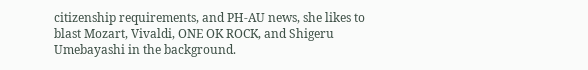citizenship requirements, and PH-AU news, she likes to blast Mozart, Vivaldi, ONE OK ROCK, and Shigeru Umebayashi in the background.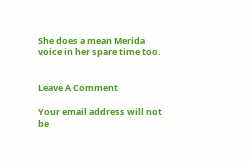She does a mean Merida voice in her spare time too.


Leave A Comment

Your email address will not be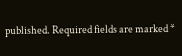published. Required fields are marked *